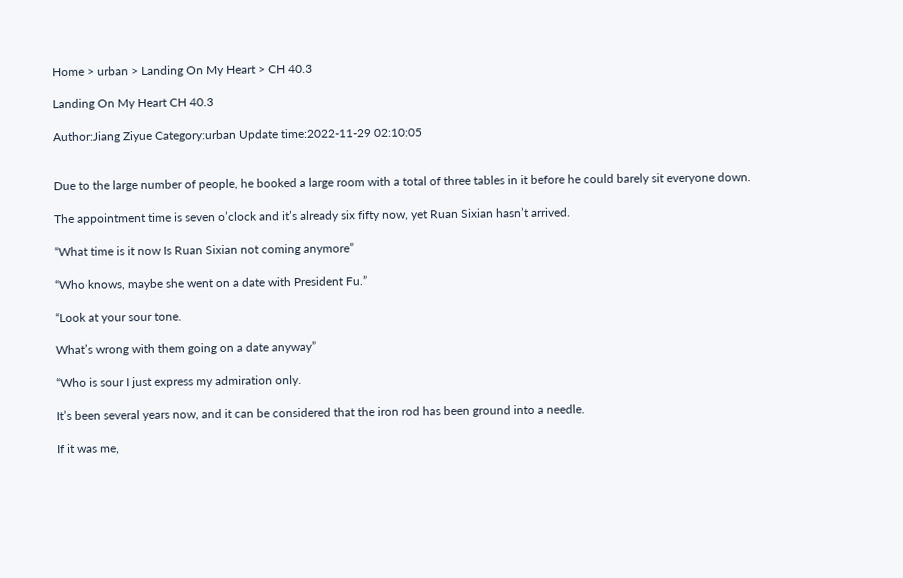Home > urban > Landing On My Heart > CH 40.3

Landing On My Heart CH 40.3

Author:Jiang Ziyue Category:urban Update time:2022-11-29 02:10:05


Due to the large number of people, he booked a large room with a total of three tables in it before he could barely sit everyone down.

The appointment time is seven o’clock and it’s already six fifty now, yet Ruan Sixian hasn’t arrived.

“What time is it now Is Ruan Sixian not coming anymore”

“Who knows, maybe she went on a date with President Fu.”

“Look at your sour tone.

What’s wrong with them going on a date anyway”

“Who is sour I just express my admiration only.

It’s been several years now, and it can be considered that the iron rod has been ground into a needle.

If it was me,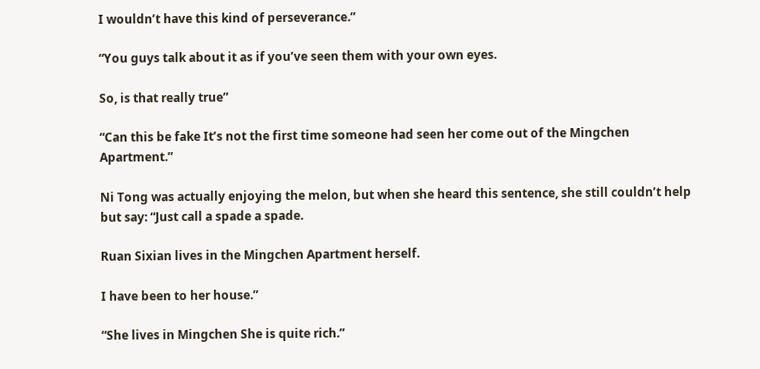I wouldn’t have this kind of perseverance.”

“You guys talk about it as if you’ve seen them with your own eyes.

So, is that really true”

“Can this be fake It’s not the first time someone had seen her come out of the Mingchen Apartment.”

Ni Tong was actually enjoying the melon, but when she heard this sentence, she still couldn’t help but say: “Just call a spade a spade.

Ruan Sixian lives in the Mingchen Apartment herself.

I have been to her house.”

“She lives in Mingchen She is quite rich.”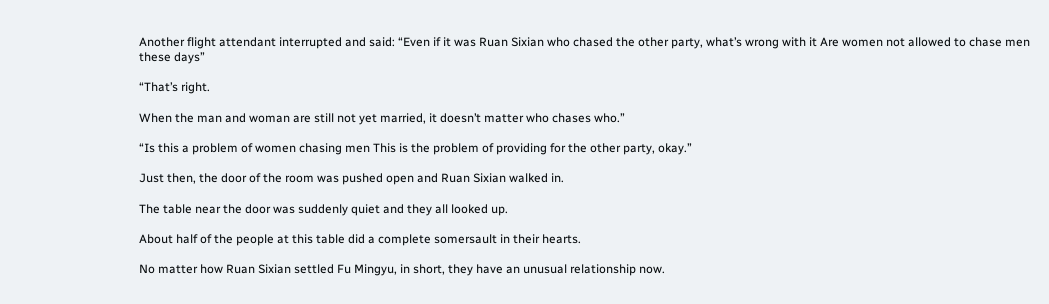Another flight attendant interrupted and said: “Even if it was Ruan Sixian who chased the other party, what’s wrong with it Are women not allowed to chase men these days”

“That’s right.

When the man and woman are still not yet married, it doesn’t matter who chases who.”

“Is this a problem of women chasing men This is the problem of providing for the other party, okay.”

Just then, the door of the room was pushed open and Ruan Sixian walked in.

The table near the door was suddenly quiet and they all looked up.

About half of the people at this table did a complete somersault in their hearts.

No matter how Ruan Sixian settled Fu Mingyu, in short, they have an unusual relationship now.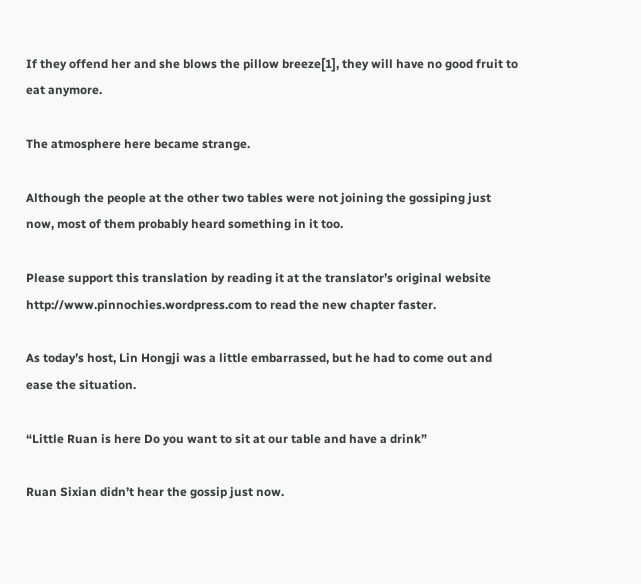If they offend her and she blows the pillow breeze[1], they will have no good fruit to eat anymore.

The atmosphere here became strange.

Although the people at the other two tables were not joining the gossiping just now, most of them probably heard something in it too.

Please support this translation by reading it at the translator’s original website http://www.pinnochies.wordpress.com to read the new chapter faster.

As today’s host, Lin Hongji was a little embarrassed, but he had to come out and ease the situation.

“Little Ruan is here Do you want to sit at our table and have a drink”

Ruan Sixian didn’t hear the gossip just now.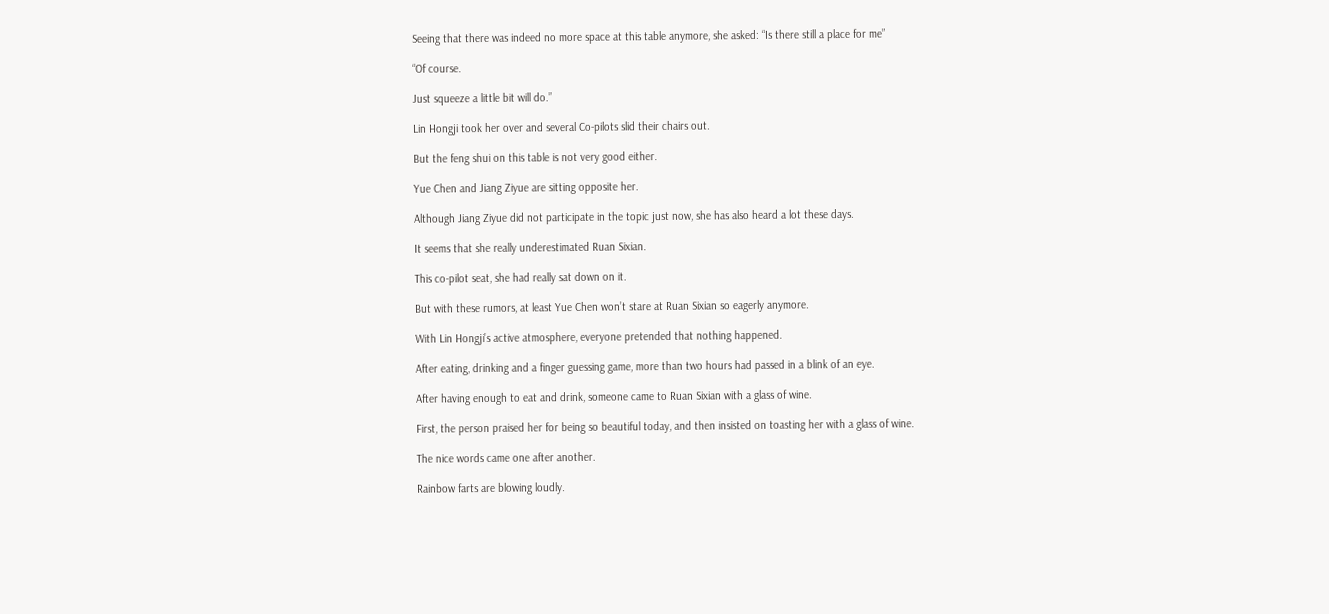Seeing that there was indeed no more space at this table anymore, she asked: “Is there still a place for me”

“Of course.

Just squeeze a little bit will do.”

Lin Hongji took her over and several Co-pilots slid their chairs out.

But the feng shui on this table is not very good either.

Yue Chen and Jiang Ziyue are sitting opposite her.

Although Jiang Ziyue did not participate in the topic just now, she has also heard a lot these days.

It seems that she really underestimated Ruan Sixian.

This co-pilot seat, she had really sat down on it.

But with these rumors, at least Yue Chen won’t stare at Ruan Sixian so eagerly anymore.

With Lin Hongji’s active atmosphere, everyone pretended that nothing happened.

After eating, drinking and a finger guessing game, more than two hours had passed in a blink of an eye.

After having enough to eat and drink, someone came to Ruan Sixian with a glass of wine.

First, the person praised her for being so beautiful today, and then insisted on toasting her with a glass of wine.

The nice words came one after another.

Rainbow farts are blowing loudly.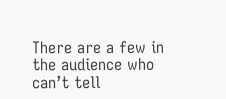There are a few in the audience who can’t tell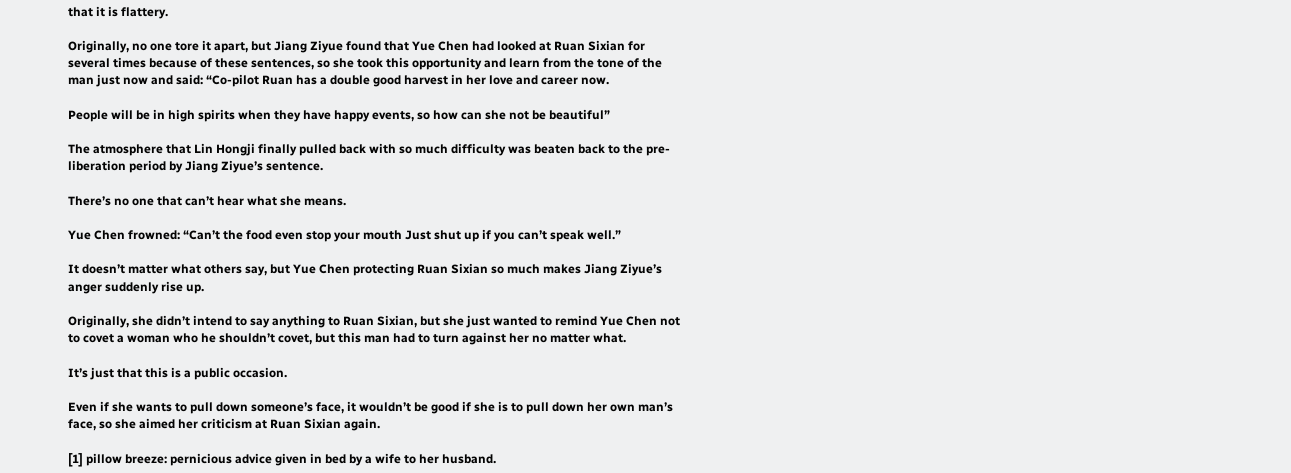that it is flattery.

Originally, no one tore it apart, but Jiang Ziyue found that Yue Chen had looked at Ruan Sixian for several times because of these sentences, so she took this opportunity and learn from the tone of the man just now and said: “Co-pilot Ruan has a double good harvest in her love and career now.

People will be in high spirits when they have happy events, so how can she not be beautiful”

The atmosphere that Lin Hongji finally pulled back with so much difficulty was beaten back to the pre-liberation period by Jiang Ziyue’s sentence.

There’s no one that can’t hear what she means.

Yue Chen frowned: “Can’t the food even stop your mouth Just shut up if you can’t speak well.”

It doesn’t matter what others say, but Yue Chen protecting Ruan Sixian so much makes Jiang Ziyue’s anger suddenly rise up.

Originally, she didn’t intend to say anything to Ruan Sixian, but she just wanted to remind Yue Chen not to covet a woman who he shouldn’t covet, but this man had to turn against her no matter what.

It’s just that this is a public occasion.

Even if she wants to pull down someone’s face, it wouldn’t be good if she is to pull down her own man’s face, so she aimed her criticism at Ruan Sixian again.

[1] pillow breeze: pernicious advice given in bed by a wife to her husband.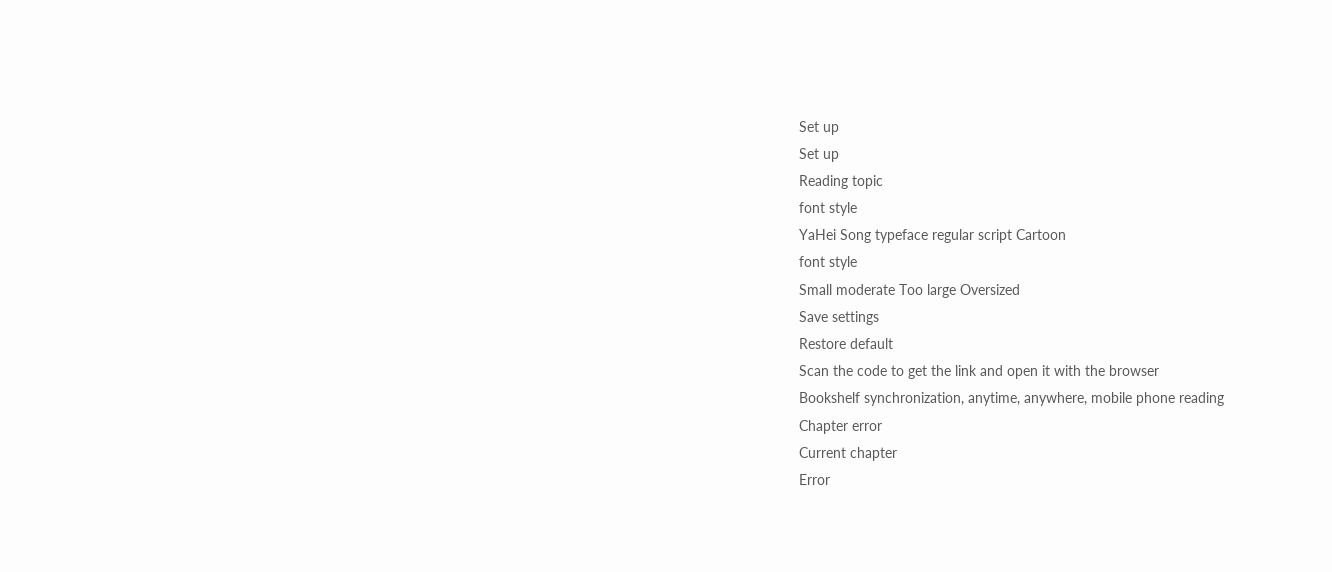Set up
Set up
Reading topic
font style
YaHei Song typeface regular script Cartoon
font style
Small moderate Too large Oversized
Save settings
Restore default
Scan the code to get the link and open it with the browser
Bookshelf synchronization, anytime, anywhere, mobile phone reading
Chapter error
Current chapter
Error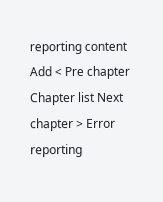reporting content
Add < Pre chapter Chapter list Next chapter > Error reporting